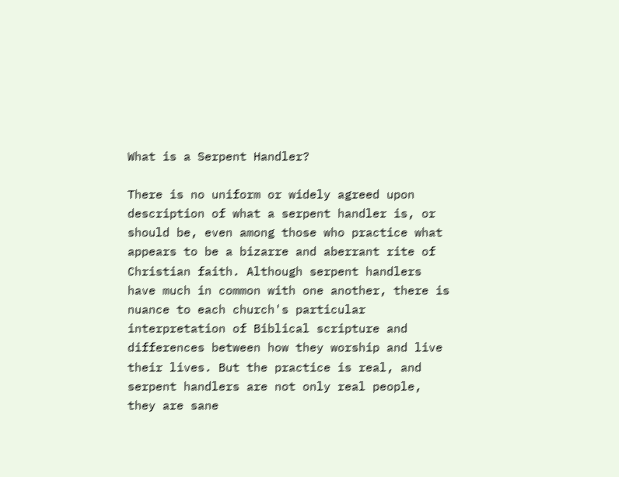What is a Serpent Handler?

There is no uniform or widely agreed upon description of what a serpent handler is, or should be, even among those who practice what appears to be a bizarre and aberrant rite of Christian faith. Although serpent handlers have much in common with one another, there is nuance to each church's particular interpretation of Biblical scripture and differences between how they worship and live their lives. But the practice is real, and serpent handlers are not only real people, they are sane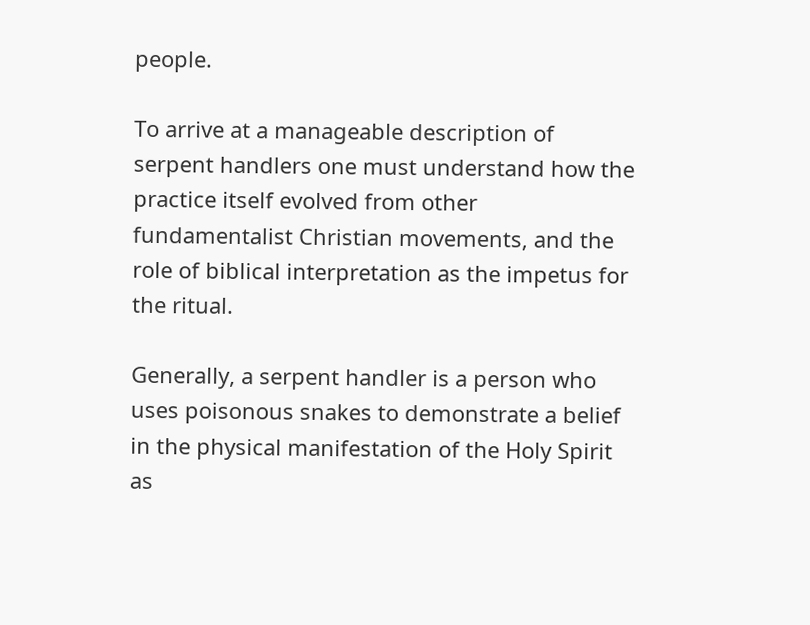people.

To arrive at a manageable description of serpent handlers one must understand how the practice itself evolved from other fundamentalist Christian movements, and the role of biblical interpretation as the impetus for the ritual.

Generally, a serpent handler is a person who uses poisonous snakes to demonstrate a belief in the physical manifestation of the Holy Spirit as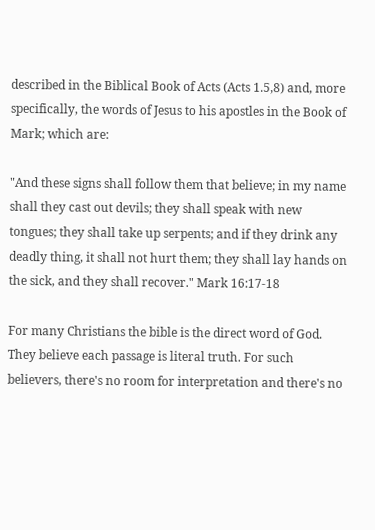described in the Biblical Book of Acts (Acts 1.5,8) and, more specifically, the words of Jesus to his apostles in the Book of Mark; which are:

"And these signs shall follow them that believe; in my name shall they cast out devils; they shall speak with new tongues; they shall take up serpents; and if they drink any deadly thing, it shall not hurt them; they shall lay hands on the sick, and they shall recover." Mark 16:17-18

For many Christians the bible is the direct word of God. They believe each passage is literal truth. For such believers, there's no room for interpretation and there's no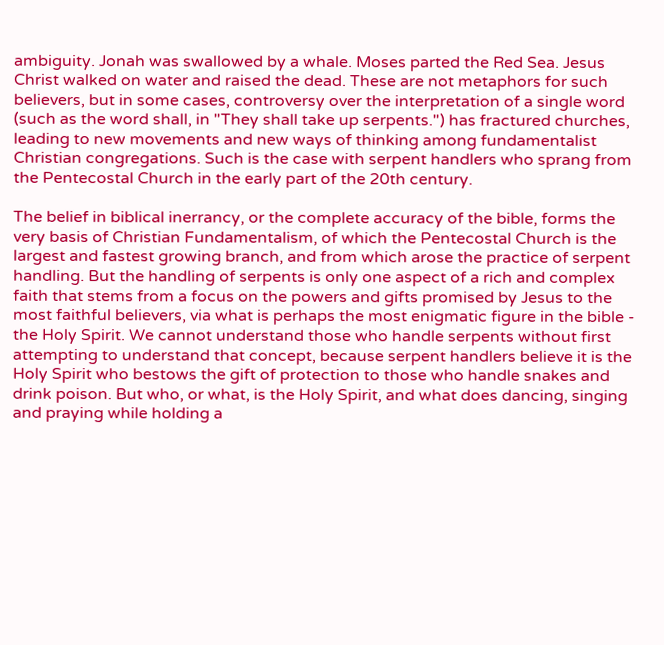ambiguity. Jonah was swallowed by a whale. Moses parted the Red Sea. Jesus Christ walked on water and raised the dead. These are not metaphors for such believers, but in some cases, controversy over the interpretation of a single word (such as the word shall, in "They shall take up serpents.") has fractured churches, leading to new movements and new ways of thinking among fundamentalist Christian congregations. Such is the case with serpent handlers who sprang from the Pentecostal Church in the early part of the 20th century.

The belief in biblical inerrancy, or the complete accuracy of the bible, forms the very basis of Christian Fundamentalism, of which the Pentecostal Church is the largest and fastest growing branch, and from which arose the practice of serpent handling. But the handling of serpents is only one aspect of a rich and complex faith that stems from a focus on the powers and gifts promised by Jesus to the most faithful believers, via what is perhaps the most enigmatic figure in the bible - the Holy Spirit. We cannot understand those who handle serpents without first attempting to understand that concept, because serpent handlers believe it is the Holy Spirit who bestows the gift of protection to those who handle snakes and drink poison. But who, or what, is the Holy Spirit, and what does dancing, singing and praying while holding a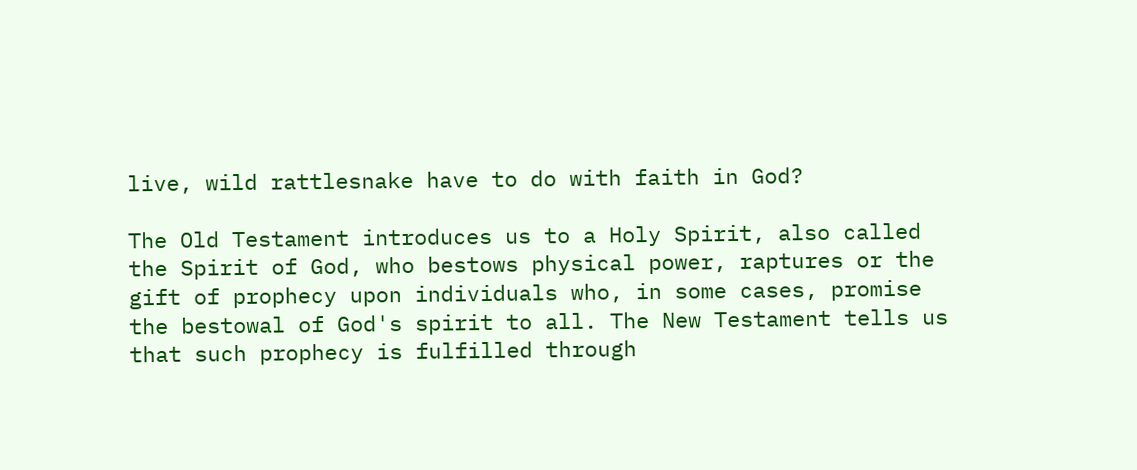live, wild rattlesnake have to do with faith in God?

The Old Testament introduces us to a Holy Spirit, also called the Spirit of God, who bestows physical power, raptures or the gift of prophecy upon individuals who, in some cases, promise the bestowal of God's spirit to all. The New Testament tells us that such prophecy is fulfilled through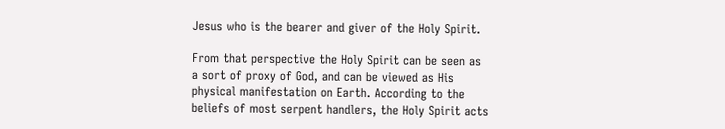Jesus who is the bearer and giver of the Holy Spirit.

From that perspective the Holy Spirit can be seen as a sort of proxy of God, and can be viewed as His physical manifestation on Earth. According to the beliefs of most serpent handlers, the Holy Spirit acts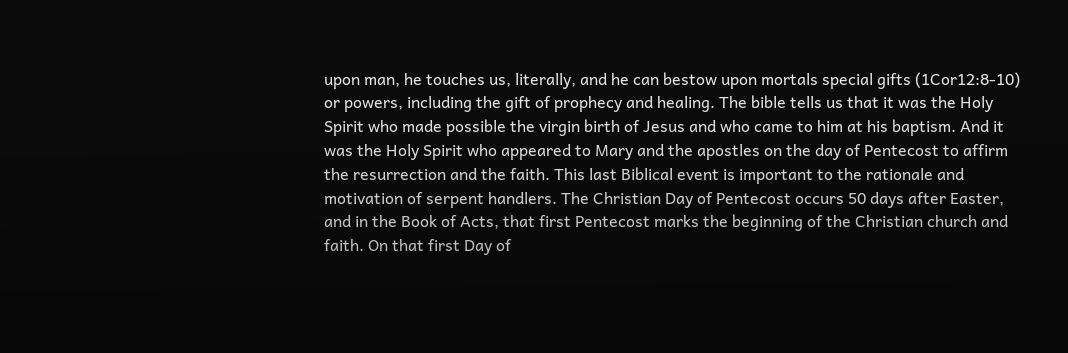upon man, he touches us, literally, and he can bestow upon mortals special gifts (1Cor12:8-10) or powers, including the gift of prophecy and healing. The bible tells us that it was the Holy Spirit who made possible the virgin birth of Jesus and who came to him at his baptism. And it was the Holy Spirit who appeared to Mary and the apostles on the day of Pentecost to affirm the resurrection and the faith. This last Biblical event is important to the rationale and motivation of serpent handlers. The Christian Day of Pentecost occurs 50 days after Easter, and in the Book of Acts, that first Pentecost marks the beginning of the Christian church and faith. On that first Day of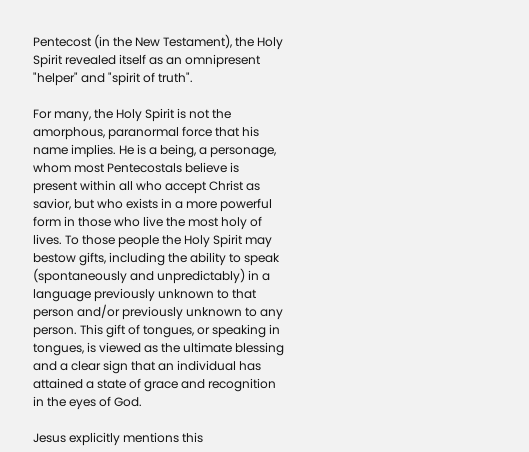Pentecost (in the New Testament), the Holy Spirit revealed itself as an omnipresent "helper" and "spirit of truth".

For many, the Holy Spirit is not the amorphous, paranormal force that his name implies. He is a being, a personage, whom most Pentecostals believe is present within all who accept Christ as savior, but who exists in a more powerful form in those who live the most holy of lives. To those people the Holy Spirit may bestow gifts, including the ability to speak (spontaneously and unpredictably) in a language previously unknown to that person and/or previously unknown to any person. This gift of tongues, or speaking in tongues, is viewed as the ultimate blessing and a clear sign that an individual has attained a state of grace and recognition in the eyes of God.

Jesus explicitly mentions this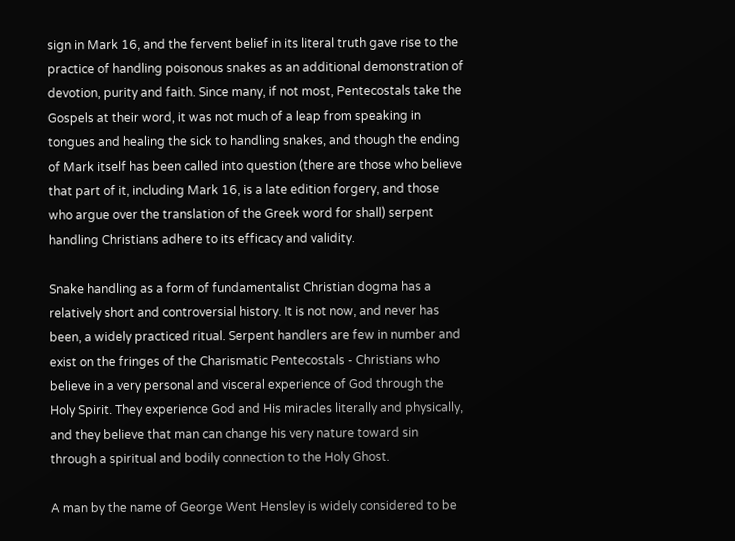sign in Mark 16, and the fervent belief in its literal truth gave rise to the practice of handling poisonous snakes as an additional demonstration of devotion, purity and faith. Since many, if not most, Pentecostals take the Gospels at their word, it was not much of a leap from speaking in tongues and healing the sick to handling snakes, and though the ending of Mark itself has been called into question (there are those who believe that part of it, including Mark 16, is a late edition forgery, and those who argue over the translation of the Greek word for shall) serpent handling Christians adhere to its efficacy and validity.

Snake handling as a form of fundamentalist Christian dogma has a relatively short and controversial history. It is not now, and never has been, a widely practiced ritual. Serpent handlers are few in number and exist on the fringes of the Charismatic Pentecostals - Christians who believe in a very personal and visceral experience of God through the Holy Spirit. They experience God and His miracles literally and physically, and they believe that man can change his very nature toward sin through a spiritual and bodily connection to the Holy Ghost.

A man by the name of George Went Hensley is widely considered to be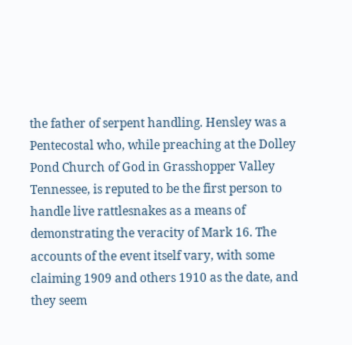the father of serpent handling. Hensley was a Pentecostal who, while preaching at the Dolley Pond Church of God in Grasshopper Valley Tennessee, is reputed to be the first person to handle live rattlesnakes as a means of demonstrating the veracity of Mark 16. The accounts of the event itself vary, with some claiming 1909 and others 1910 as the date, and they seem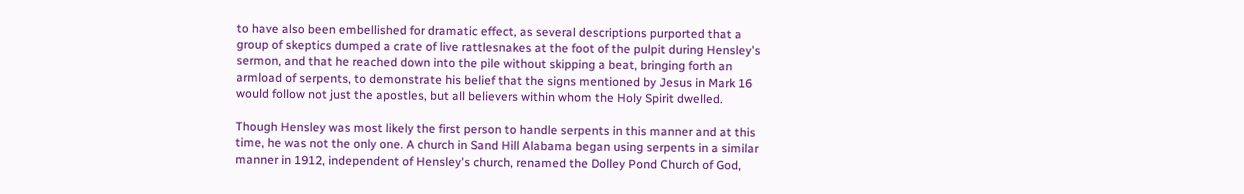to have also been embellished for dramatic effect, as several descriptions purported that a group of skeptics dumped a crate of live rattlesnakes at the foot of the pulpit during Hensley's sermon, and that he reached down into the pile without skipping a beat, bringing forth an armload of serpents, to demonstrate his belief that the signs mentioned by Jesus in Mark 16 would follow not just the apostles, but all believers within whom the Holy Spirit dwelled.

Though Hensley was most likely the first person to handle serpents in this manner and at this time, he was not the only one. A church in Sand Hill Alabama began using serpents in a similar manner in 1912, independent of Hensley's church, renamed the Dolley Pond Church of God,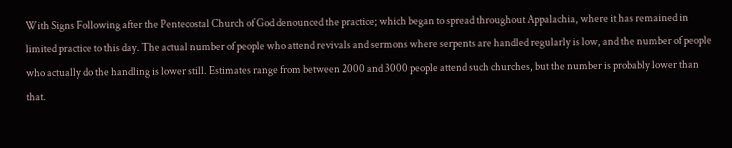With Signs Following after the Pentecostal Church of God denounced the practice; which began to spread throughout Appalachia, where it has remained in limited practice to this day. The actual number of people who attend revivals and sermons where serpents are handled regularly is low, and the number of people who actually do the handling is lower still. Estimates range from between 2000 and 3000 people attend such churches, but the number is probably lower than that.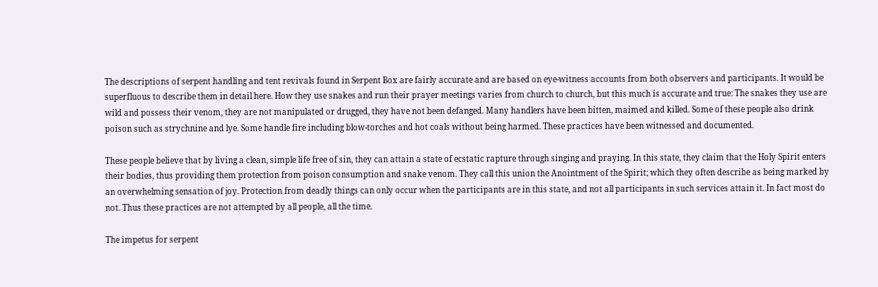The descriptions of serpent handling and tent revivals found in Serpent Box are fairly accurate and are based on eye-witness accounts from both observers and participants. It would be superfluous to describe them in detail here. How they use snakes and run their prayer meetings varies from church to church, but this much is accurate and true: The snakes they use are wild and possess their venom, they are not manipulated or drugged, they have not been defanged. Many handlers have been bitten, maimed and killed. Some of these people also drink poison such as strychnine and lye. Some handle fire including blow-torches and hot coals without being harmed. These practices have been witnessed and documented.

These people believe that by living a clean, simple life free of sin, they can attain a state of ecstatic rapture through singing and praying. In this state, they claim that the Holy Spirit enters their bodies, thus providing them protection from poison consumption and snake venom. They call this union the Anointment of the Spirit; which they often describe as being marked by an overwhelming sensation of joy. Protection from deadly things can only occur when the participants are in this state, and not all participants in such services attain it. In fact most do not. Thus these practices are not attempted by all people, all the time.

The impetus for serpent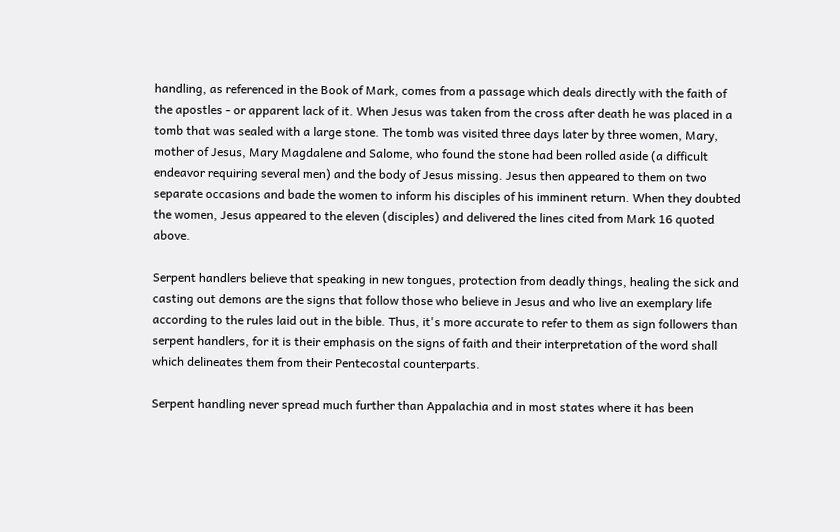handling, as referenced in the Book of Mark, comes from a passage which deals directly with the faith of the apostles - or apparent lack of it. When Jesus was taken from the cross after death he was placed in a tomb that was sealed with a large stone. The tomb was visited three days later by three women, Mary, mother of Jesus, Mary Magdalene and Salome, who found the stone had been rolled aside (a difficult endeavor requiring several men) and the body of Jesus missing. Jesus then appeared to them on two separate occasions and bade the women to inform his disciples of his imminent return. When they doubted the women, Jesus appeared to the eleven (disciples) and delivered the lines cited from Mark 16 quoted above.

Serpent handlers believe that speaking in new tongues, protection from deadly things, healing the sick and casting out demons are the signs that follow those who believe in Jesus and who live an exemplary life according to the rules laid out in the bible. Thus, it's more accurate to refer to them as sign followers than serpent handlers, for it is their emphasis on the signs of faith and their interpretation of the word shall which delineates them from their Pentecostal counterparts.

Serpent handling never spread much further than Appalachia and in most states where it has been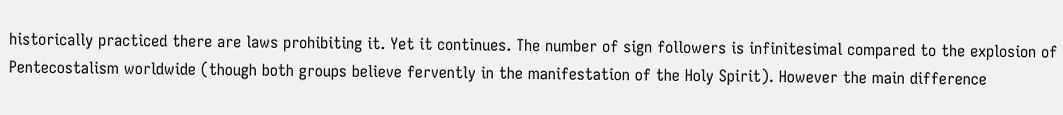historically practiced there are laws prohibiting it. Yet it continues. The number of sign followers is infinitesimal compared to the explosion of Pentecostalism worldwide (though both groups believe fervently in the manifestation of the Holy Spirit). However the main difference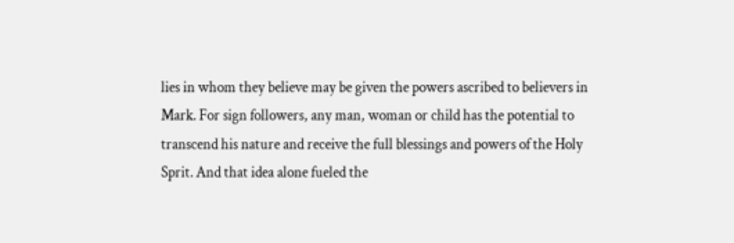lies in whom they believe may be given the powers ascribed to believers in Mark. For sign followers, any man, woman or child has the potential to transcend his nature and receive the full blessings and powers of the Holy Sprit. And that idea alone fueled the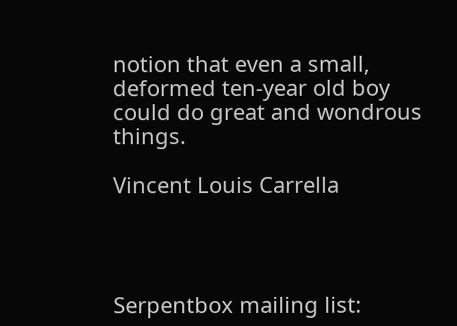notion that even a small, deformed ten-year old boy could do great and wondrous things.

Vincent Louis Carrella




Serpentbox mailing list: